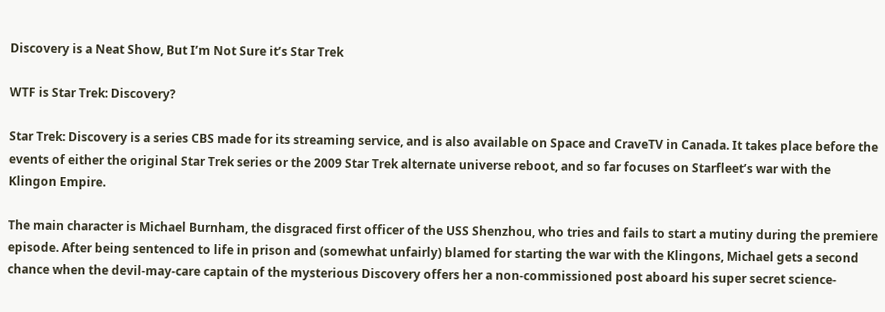Discovery is a Neat Show, But I’m Not Sure it’s Star Trek

WTF is Star Trek: Discovery?

Star Trek: Discovery is a series CBS made for its streaming service, and is also available on Space and CraveTV in Canada. It takes place before the events of either the original Star Trek series or the 2009 Star Trek alternate universe reboot, and so far focuses on Starfleet’s war with the Klingon Empire.

The main character is Michael Burnham, the disgraced first officer of the USS Shenzhou, who tries and fails to start a mutiny during the premiere episode. After being sentenced to life in prison and (somewhat unfairly) blamed for starting the war with the Klingons, Michael gets a second chance when the devil-may-care captain of the mysterious Discovery offers her a non-commissioned post aboard his super secret science-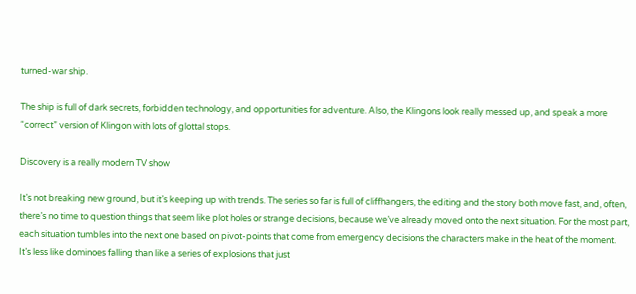turned-war ship.

The ship is full of dark secrets, forbidden technology, and opportunities for adventure. Also, the Klingons look really messed up, and speak a more “correct” version of Klingon with lots of glottal stops.

Discovery is a really modern TV show

It’s not breaking new ground, but it’s keeping up with trends. The series so far is full of cliffhangers, the editing and the story both move fast, and, often, there’s no time to question things that seem like plot holes or strange decisions, because we’ve already moved onto the next situation. For the most part, each situation tumbles into the next one based on pivot-points that come from emergency decisions the characters make in the heat of the moment. It’s less like dominoes falling than like a series of explosions that just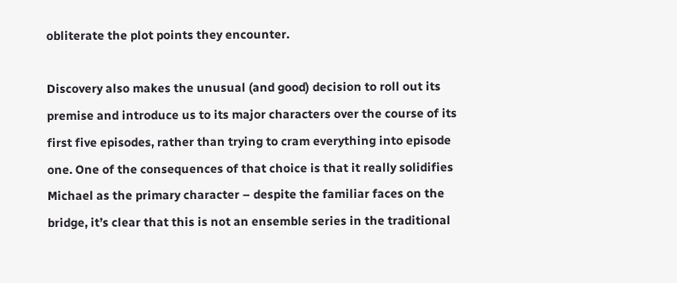obliterate the plot points they encounter.

Discovery also makes the unusual (and good) decision to roll out its premise and introduce us to its major characters over the course of its first five episodes, rather than trying to cram everything into episode one. One of the consequences of that choice is that it really solidifies Michael as the primary character – despite the familiar faces on the bridge, it’s clear that this is not an ensemble series in the traditional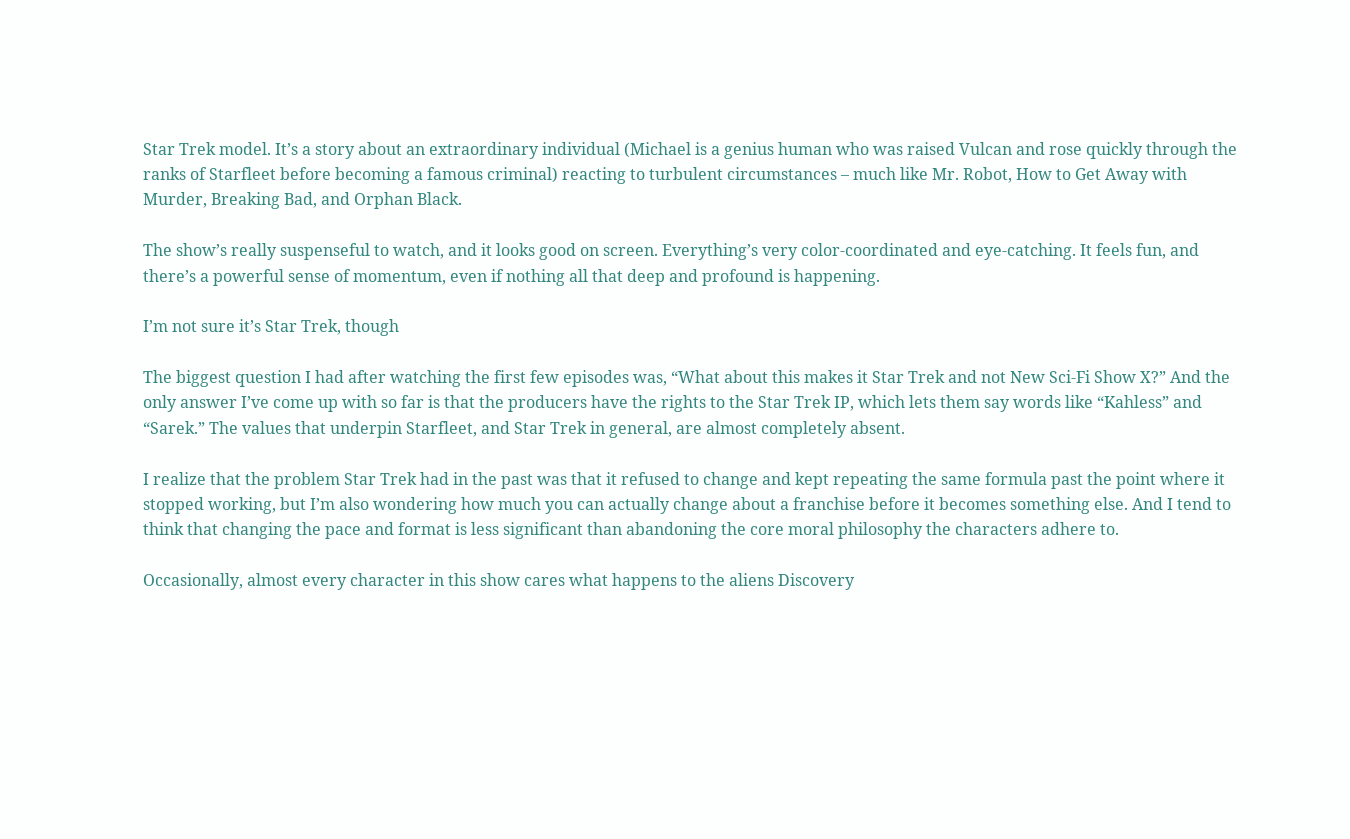Star Trek model. It’s a story about an extraordinary individual (Michael is a genius human who was raised Vulcan and rose quickly through the ranks of Starfleet before becoming a famous criminal) reacting to turbulent circumstances – much like Mr. Robot, How to Get Away with Murder, Breaking Bad, and Orphan Black.

The show’s really suspenseful to watch, and it looks good on screen. Everything’s very color-coordinated and eye-catching. It feels fun, and there’s a powerful sense of momentum, even if nothing all that deep and profound is happening.

I’m not sure it’s Star Trek, though

The biggest question I had after watching the first few episodes was, “What about this makes it Star Trek and not New Sci-Fi Show X?” And the only answer I’ve come up with so far is that the producers have the rights to the Star Trek IP, which lets them say words like “Kahless” and “Sarek.” The values that underpin Starfleet, and Star Trek in general, are almost completely absent.

I realize that the problem Star Trek had in the past was that it refused to change and kept repeating the same formula past the point where it stopped working, but I’m also wondering how much you can actually change about a franchise before it becomes something else. And I tend to think that changing the pace and format is less significant than abandoning the core moral philosophy the characters adhere to.

Occasionally, almost every character in this show cares what happens to the aliens Discovery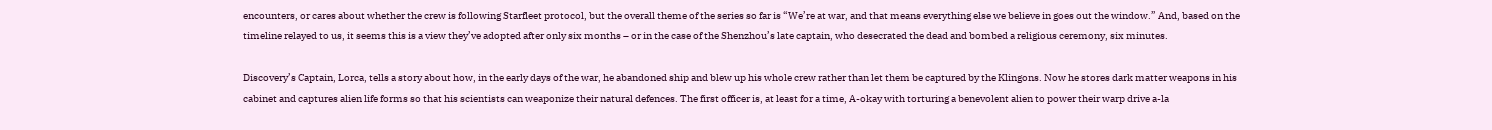encounters, or cares about whether the crew is following Starfleet protocol, but the overall theme of the series so far is “We’re at war, and that means everything else we believe in goes out the window.” And, based on the timeline relayed to us, it seems this is a view they’ve adopted after only six months – or in the case of the Shenzhou’s late captain, who desecrated the dead and bombed a religious ceremony, six minutes.

Discovery’s Captain, Lorca, tells a story about how, in the early days of the war, he abandoned ship and blew up his whole crew rather than let them be captured by the Klingons. Now he stores dark matter weapons in his cabinet and captures alien life forms so that his scientists can weaponize their natural defences. The first officer is, at least for a time, A-okay with torturing a benevolent alien to power their warp drive a-la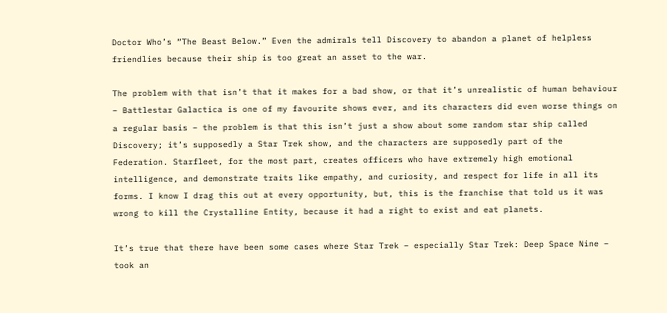Doctor Who’s “The Beast Below.” Even the admirals tell Discovery to abandon a planet of helpless friendlies because their ship is too great an asset to the war.

The problem with that isn’t that it makes for a bad show, or that it’s unrealistic of human behaviour – Battlestar Galactica is one of my favourite shows ever, and its characters did even worse things on a regular basis – the problem is that this isn’t just a show about some random star ship called Discovery; it’s supposedly a Star Trek show, and the characters are supposedly part of the Federation. Starfleet, for the most part, creates officers who have extremely high emotional intelligence, and demonstrate traits like empathy, and curiosity, and respect for life in all its forms. I know I drag this out at every opportunity, but, this is the franchise that told us it was wrong to kill the Crystalline Entity, because it had a right to exist and eat planets.

It’s true that there have been some cases where Star Trek – especially Star Trek: Deep Space Nine – took an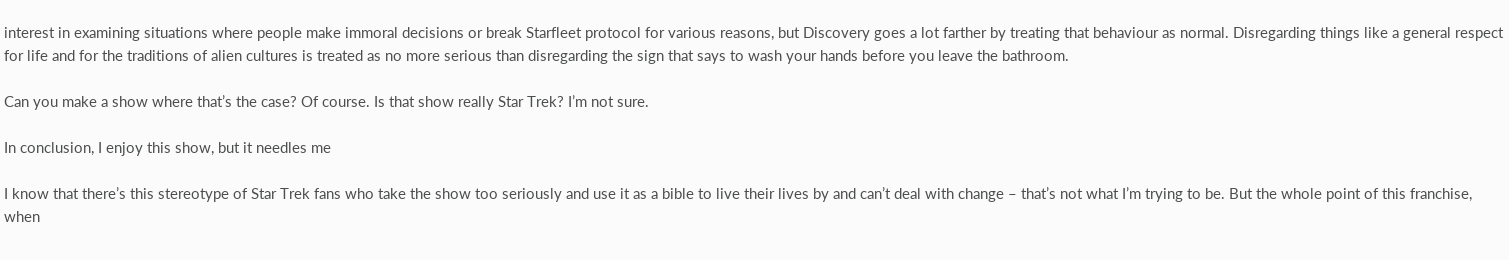interest in examining situations where people make immoral decisions or break Starfleet protocol for various reasons, but Discovery goes a lot farther by treating that behaviour as normal. Disregarding things like a general respect for life and for the traditions of alien cultures is treated as no more serious than disregarding the sign that says to wash your hands before you leave the bathroom.

Can you make a show where that’s the case? Of course. Is that show really Star Trek? I’m not sure.

In conclusion, I enjoy this show, but it needles me

I know that there’s this stereotype of Star Trek fans who take the show too seriously and use it as a bible to live their lives by and can’t deal with change – that’s not what I’m trying to be. But the whole point of this franchise, when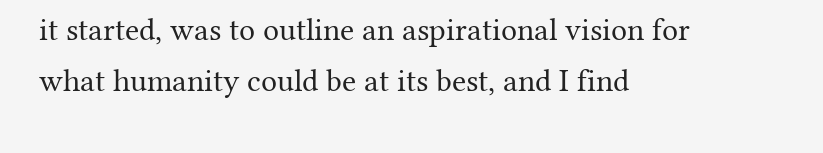it started, was to outline an aspirational vision for what humanity could be at its best, and I find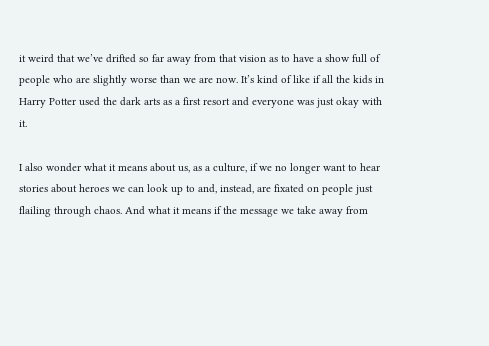it weird that we’ve drifted so far away from that vision as to have a show full of people who are slightly worse than we are now. It’s kind of like if all the kids in Harry Potter used the dark arts as a first resort and everyone was just okay with it.

I also wonder what it means about us, as a culture, if we no longer want to hear stories about heroes we can look up to and, instead, are fixated on people just flailing through chaos. And what it means if the message we take away from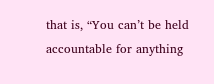that is, “You can’t be held accountable for anything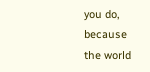you do, because the world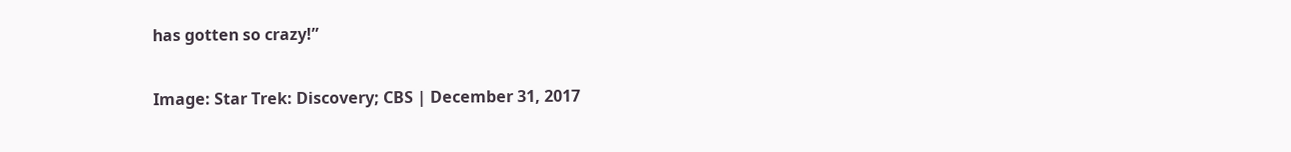has gotten so crazy!”

Image: Star Trek: Discovery; CBS | December 31, 2017